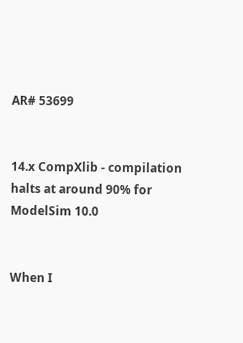AR# 53699


14.x CompXlib - compilation halts at around 90% for ModelSim 10.0


When I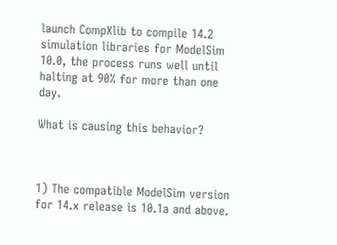launch CompXlib to compile 14.2 simulation libraries for ModelSim 10.0, the process runs well until halting at 90% for more than one day.

What is causing this behavior?



1) The compatible ModelSim version for 14.x release is 10.1a and above.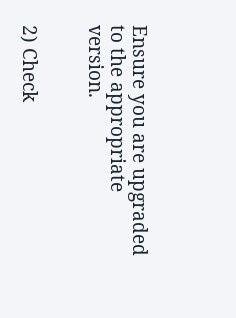Ensure you are upgraded to the appropriate version.


2) Check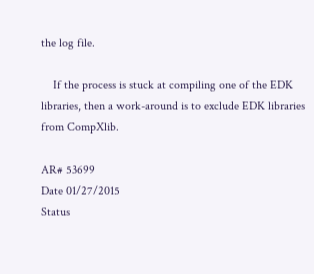the log file.

    If the process is stuck at compiling one of the EDK libraries, then a work-around is to exclude EDK libraries from CompXlib.

AR# 53699
Date 01/27/2015
Status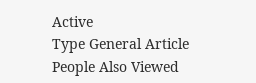Active
Type General Article
People Also Viewed